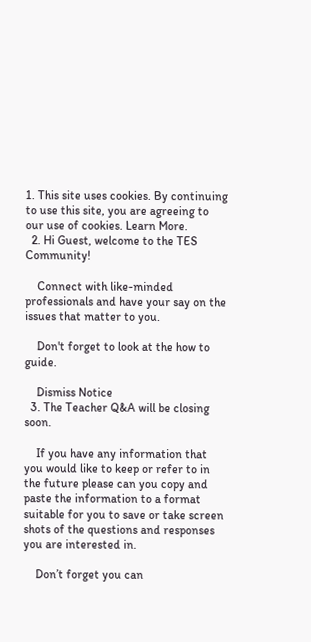1. This site uses cookies. By continuing to use this site, you are agreeing to our use of cookies. Learn More.
  2. Hi Guest, welcome to the TES Community!

    Connect with like-minded professionals and have your say on the issues that matter to you.

    Don't forget to look at the how to guide.

    Dismiss Notice
  3. The Teacher Q&A will be closing soon.

    If you have any information that you would like to keep or refer to in the future please can you copy and paste the information to a format suitable for you to save or take screen shots of the questions and responses you are interested in.

    Don’t forget you can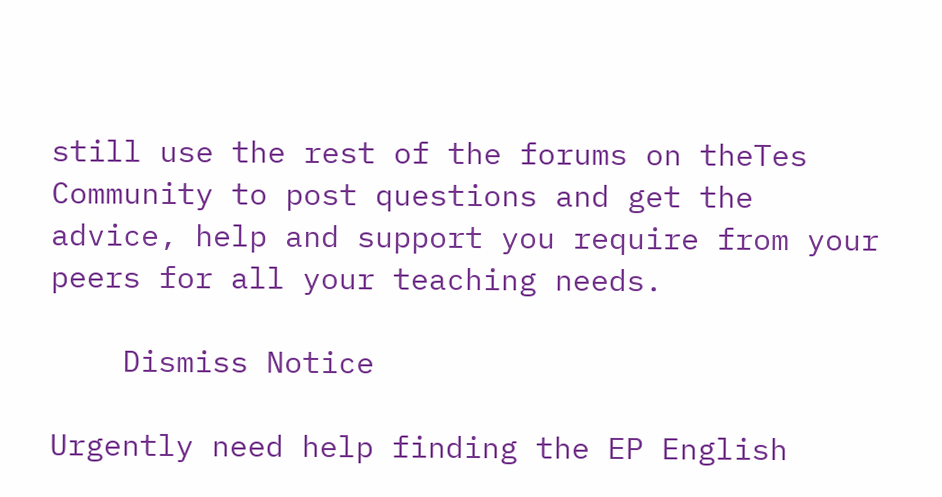still use the rest of the forums on theTes Community to post questions and get the advice, help and support you require from your peers for all your teaching needs.

    Dismiss Notice

Urgently need help finding the EP English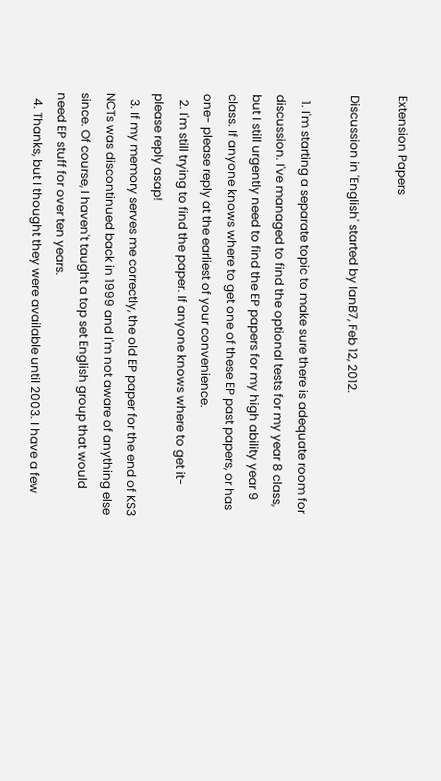Extension Papers

Discussion in 'English' started by IanB7, Feb 12, 2012.

  1. I'm starting a separate topic to make sure there is adequate room for discussion. I've managed to find the optional tests for my year 8 class, but I still urgently need to find the EP papers for my high ability year 9 class. If anyone knows where to get one of these EP past papers, or has one- please reply at the earliest of your convenience.
  2. I'm still trying to find the paper. If anyone knows where to get it- please reply asap!
  3. If my memory serves me correctly, the old EP paper for the end of KS3 NCTs was discontinued back in 1999 and I'm not aware of anything else since. Of course, I haven't taught a top set English group that would need EP stuff for over ten years.
  4. Thanks, but I thought they were available until 2003. I have a few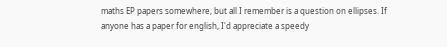maths EP papers somewhere, but all I remember is a question on ellipses. If anyone has a paper for english, I'd appreciate a speedy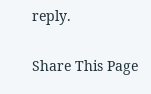reply.

Share This Page